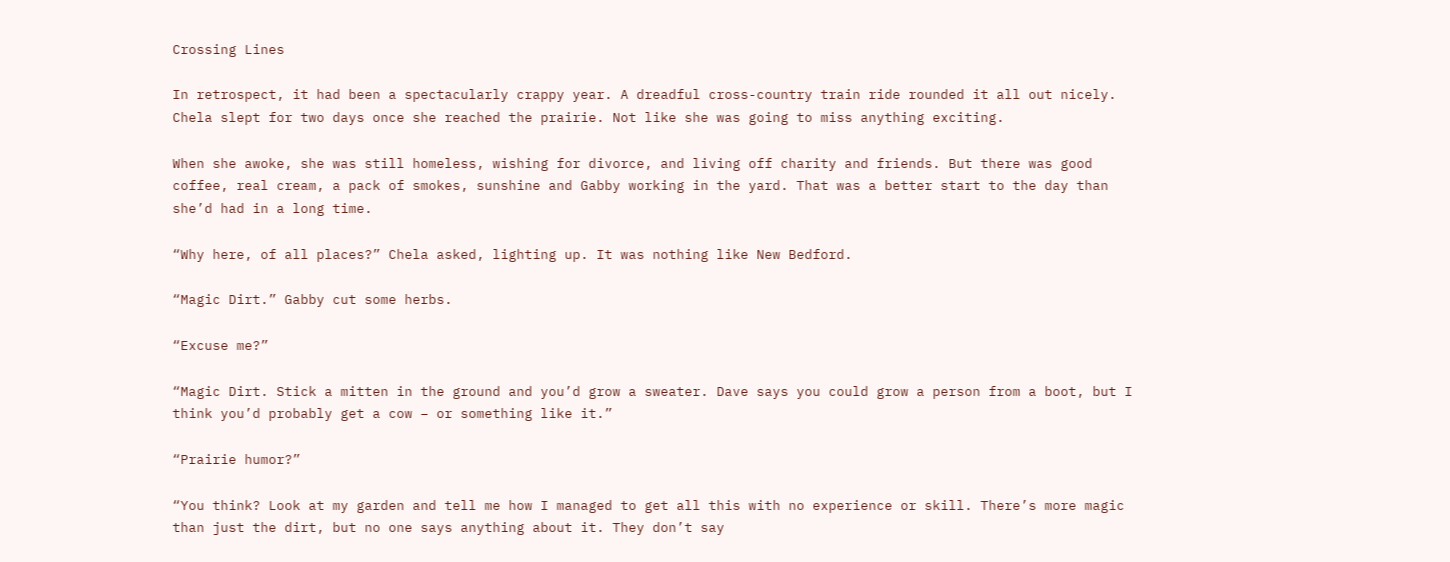Crossing Lines

In retrospect, it had been a spectacularly crappy year. A dreadful cross-country train ride rounded it all out nicely. Chela slept for two days once she reached the prairie. Not like she was going to miss anything exciting.

When she awoke, she was still homeless, wishing for divorce, and living off charity and friends. But there was good coffee, real cream, a pack of smokes, sunshine and Gabby working in the yard. That was a better start to the day than she’d had in a long time.

“Why here, of all places?” Chela asked, lighting up. It was nothing like New Bedford.

“Magic Dirt.” Gabby cut some herbs.

“Excuse me?”

“Magic Dirt. Stick a mitten in the ground and you’d grow a sweater. Dave says you could grow a person from a boot, but I think you’d probably get a cow – or something like it.”

“Prairie humor?”

“You think? Look at my garden and tell me how I managed to get all this with no experience or skill. There’s more magic than just the dirt, but no one says anything about it. They don’t say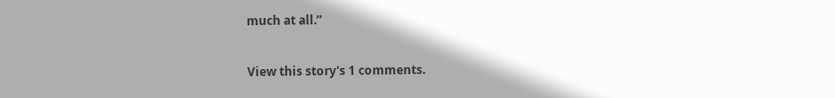much at all.”

View this story's 1 comments.